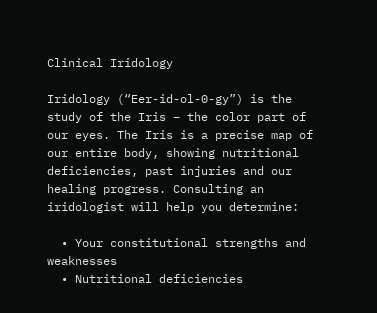Clinical Iridology

Iridology (“Eer-id-ol-0-gy”) is the study of the Iris – the color part of our eyes. The Iris is a precise map of our entire body, showing nutritional deficiencies, past injuries and our healing progress. Consulting an iridologist will help you determine:

  • Your constitutional strengths and weaknesses
  • Nutritional deficiencies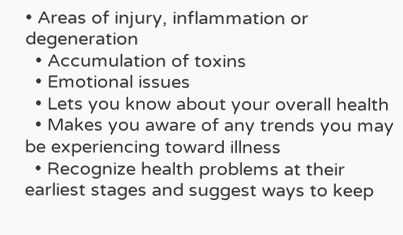• Areas of injury, inflammation or degeneration
  • Accumulation of toxins
  • Emotional issues
  • Lets you know about your overall health
  • Makes you aware of any trends you may be experiencing toward illness
  • Recognize health problems at their earliest stages and suggest ways to keep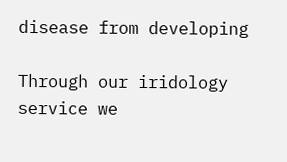disease from developing

Through our iridology service we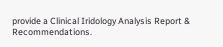provide a Clinical Iridology Analysis Report & Recommendations.